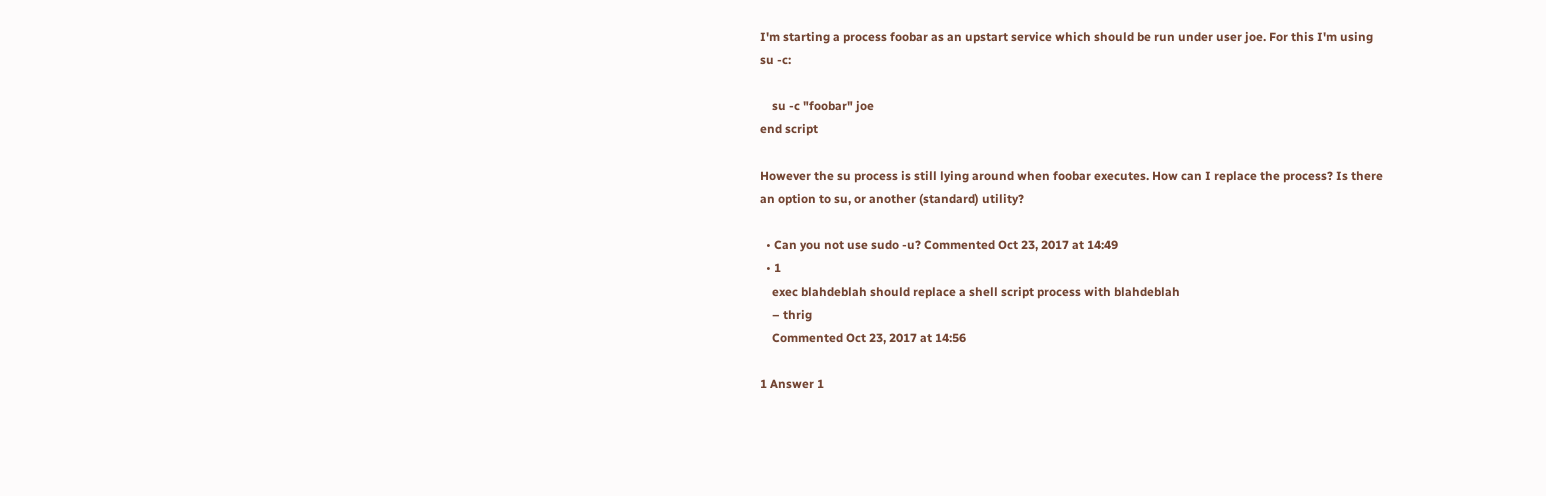I'm starting a process foobar as an upstart service which should be run under user joe. For this I'm using su -c:

    su -c "foobar" joe
end script

However the su process is still lying around when foobar executes. How can I replace the process? Is there an option to su, or another (standard) utility?

  • Can you not use sudo -u? Commented Oct 23, 2017 at 14:49
  • 1
    exec blahdeblah should replace a shell script process with blahdeblah
    – thrig
    Commented Oct 23, 2017 at 14:56

1 Answer 1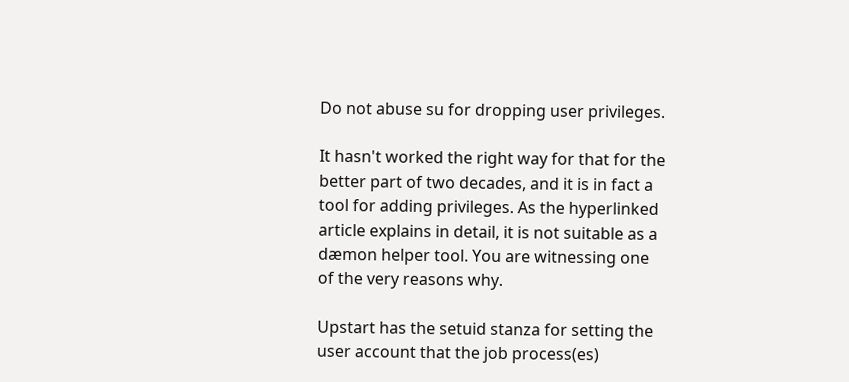Do not abuse su for dropping user privileges.

It hasn't worked the right way for that for the better part of two decades, and it is in fact a tool for adding privileges. As the hyperlinked article explains in detail, it is not suitable as a dæmon helper tool. You are witnessing one of the very reasons why.

Upstart has the setuid stanza for setting the user account that the job process(es)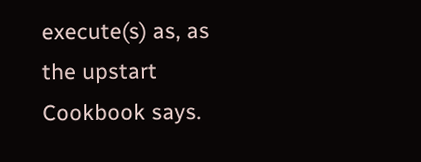execute(s) as, as the upstart Cookbook says.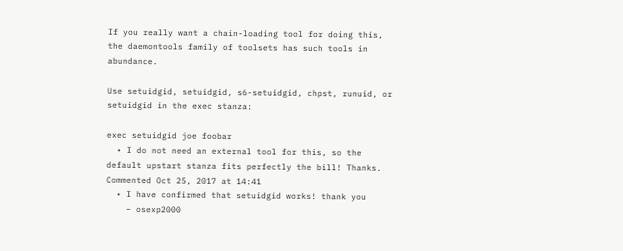If you really want a chain-loading tool for doing this, the daemontools family of toolsets has such tools in abundance.

Use setuidgid, setuidgid, s6-setuidgid, chpst, runuid, or setuidgid in the exec stanza:

exec setuidgid joe foobar
  • I do not need an external tool for this, so the default upstart stanza fits perfectly the bill! Thanks. Commented Oct 25, 2017 at 14:41
  • I have confirmed that setuidgid works! thank you
    – osexp2000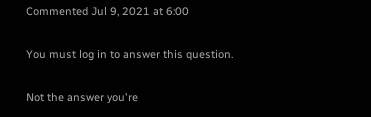Commented Jul 9, 2021 at 6:00

You must log in to answer this question.

Not the answer you're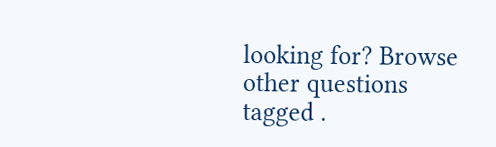looking for? Browse other questions tagged .